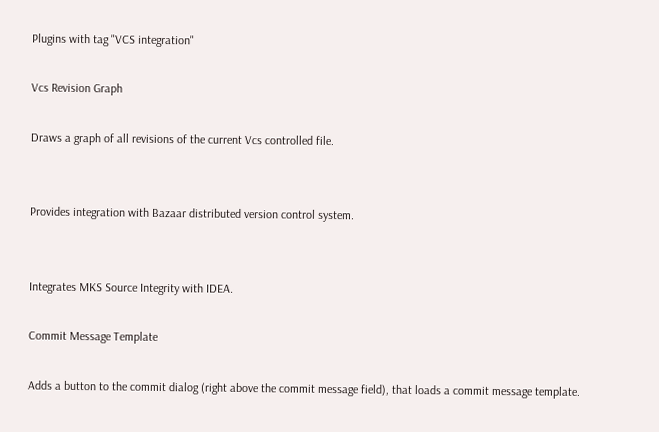Plugins with tag "VCS integration"

Vcs Revision Graph

Draws a graph of all revisions of the current Vcs controlled file.


Provides integration with Bazaar distributed version control system.


Integrates MKS Source Integrity with IDEA.

Commit Message Template

Adds a button to the commit dialog (right above the commit message field), that loads a commit message template.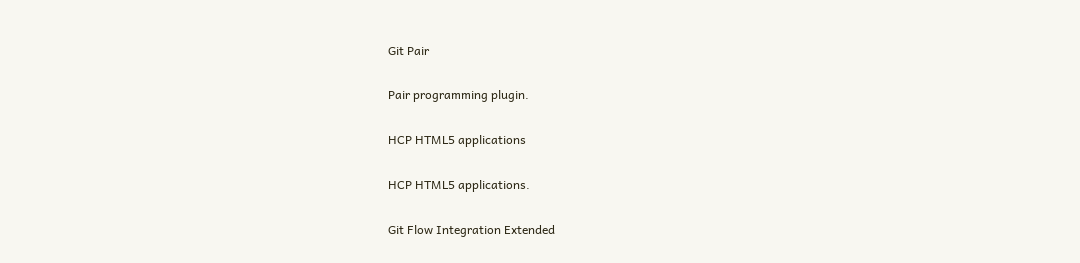Git Pair

Pair programming plugin.

HCP HTML5 applications

HCP HTML5 applications.

Git Flow Integration Extended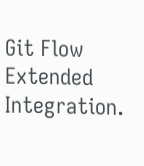Git Flow Extended Integration.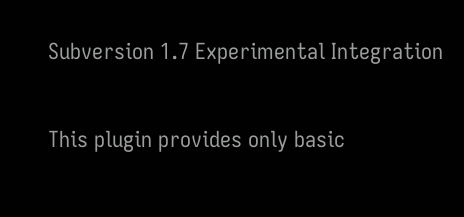Subversion 1.7 Experimental Integration

This plugin provides only basic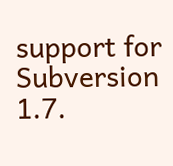support for Subversion 1.7.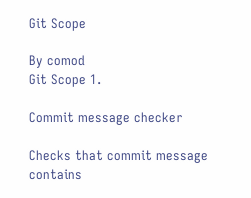Git Scope

By comod
Git Scope 1.

Commit message checker

Checks that commit message contains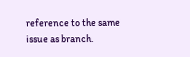reference to the same issue as branch.